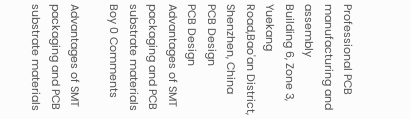Professional PCB manufacturing and assembly
Building 6, Zone 3, Yuekang Road,Bao'an District, Shenzhen, China
PCB Design
PCB Design
Advantages of SMT packaging and PCB substrate materials
Boy 0 Comments

Advantages of SMT packaging and PCB substrate materials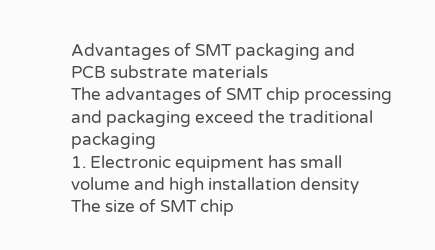Advantages of SMT packaging and PCB substrate materials
The advantages of SMT chip processing and packaging exceed the traditional packaging
1. Electronic equipment has small volume and high installation density
The size of SMT chip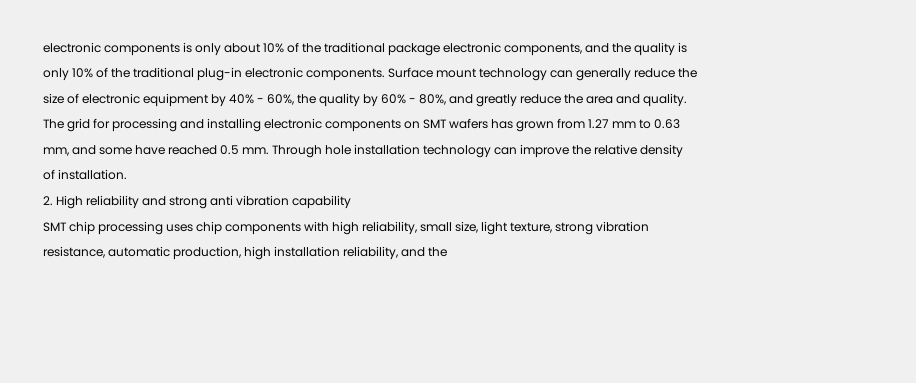electronic components is only about 10% of the traditional package electronic components, and the quality is only 10% of the traditional plug-in electronic components. Surface mount technology can generally reduce the size of electronic equipment by 40% - 60%, the quality by 60% - 80%, and greatly reduce the area and quality. The grid for processing and installing electronic components on SMT wafers has grown from 1.27 mm to 0.63 mm, and some have reached 0.5 mm. Through hole installation technology can improve the relative density of installation.
2. High reliability and strong anti vibration capability
SMT chip processing uses chip components with high reliability, small size, light texture, strong vibration resistance, automatic production, high installation reliability, and the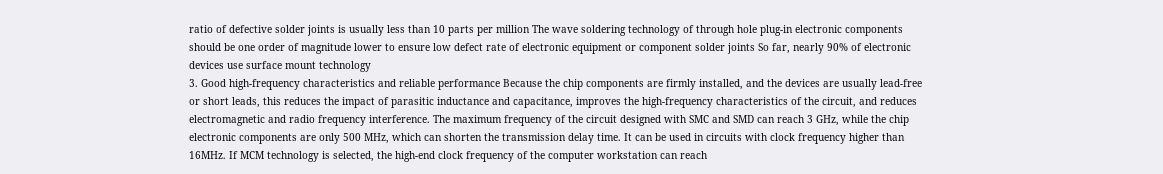ratio of defective solder joints is usually less than 10 parts per million The wave soldering technology of through hole plug-in electronic components should be one order of magnitude lower to ensure low defect rate of electronic equipment or component solder joints So far, nearly 90% of electronic devices use surface mount technology
3. Good high-frequency characteristics and reliable performance Because the chip components are firmly installed, and the devices are usually lead-free or short leads, this reduces the impact of parasitic inductance and capacitance, improves the high-frequency characteristics of the circuit, and reduces electromagnetic and radio frequency interference. The maximum frequency of the circuit designed with SMC and SMD can reach 3 GHz, while the chip electronic components are only 500 MHz, which can shorten the transmission delay time. It can be used in circuits with clock frequency higher than 16MHz. If MCM technology is selected, the high-end clock frequency of the computer workstation can reach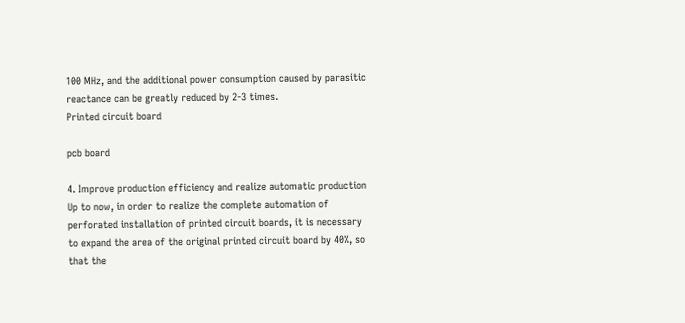100 MHz, and the additional power consumption caused by parasitic reactance can be greatly reduced by 2-3 times.
Printed circuit board

pcb board

4. Improve production efficiency and realize automatic production
Up to now, in order to realize the complete automation of perforated installation of printed circuit boards, it is necessary to expand the area of the original printed circuit board by 40%, so that the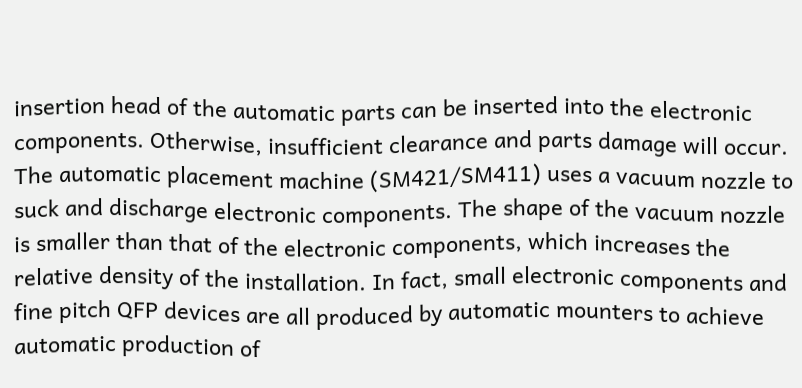insertion head of the automatic parts can be inserted into the electronic components. Otherwise, insufficient clearance and parts damage will occur. The automatic placement machine (SM421/SM411) uses a vacuum nozzle to suck and discharge electronic components. The shape of the vacuum nozzle is smaller than that of the electronic components, which increases the relative density of the installation. In fact, small electronic components and fine pitch QFP devices are all produced by automatic mounters to achieve automatic production of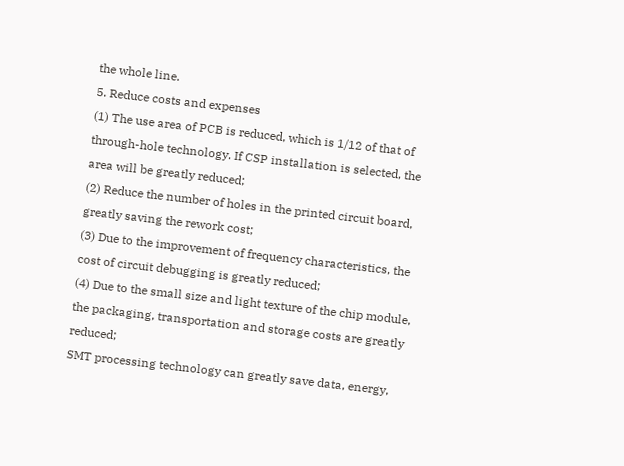the whole line.
5. Reduce costs and expenses
(1) The use area of PCB is reduced, which is 1/12 of that of through-hole technology. If CSP installation is selected, the area will be greatly reduced;
(2) Reduce the number of holes in the printed circuit board, greatly saving the rework cost;
(3) Due to the improvement of frequency characteristics, the cost of circuit debugging is greatly reduced;
(4) Due to the small size and light texture of the chip module, the packaging, transportation and storage costs are greatly reduced;
SMT processing technology can greatly save data, energy,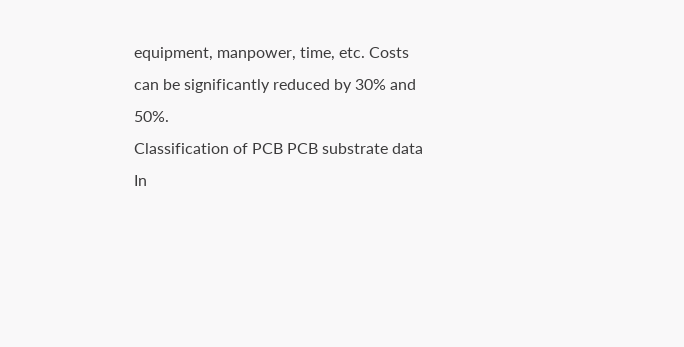equipment, manpower, time, etc. Costs can be significantly reduced by 30% and 50%.
Classification of PCB PCB substrate data
In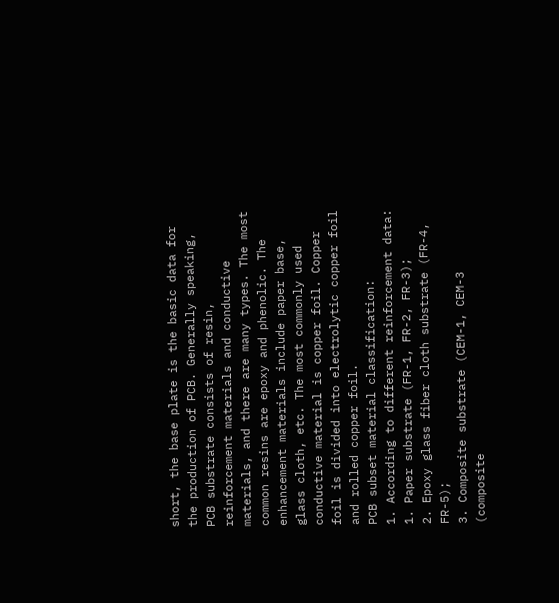short, the base plate is the basic data for the production of PCB. Generally speaking, PCB substrate consists of resin, reinforcement materials and conductive materials, and there are many types. The most common resins are epoxy and phenolic. The enhancement materials include paper base, glass cloth, etc. The most commonly used conductive material is copper foil. Copper foil is divided into electrolytic copper foil and rolled copper foil.
PCB subset material classification:
1. According to different reinforcement data:
1. Paper substrate (FR-1, FR-2, FR-3);
2. Epoxy glass fiber cloth substrate (FR-4, FR-5);
3. Composite substrate (CEM-1, CEM-3 (composite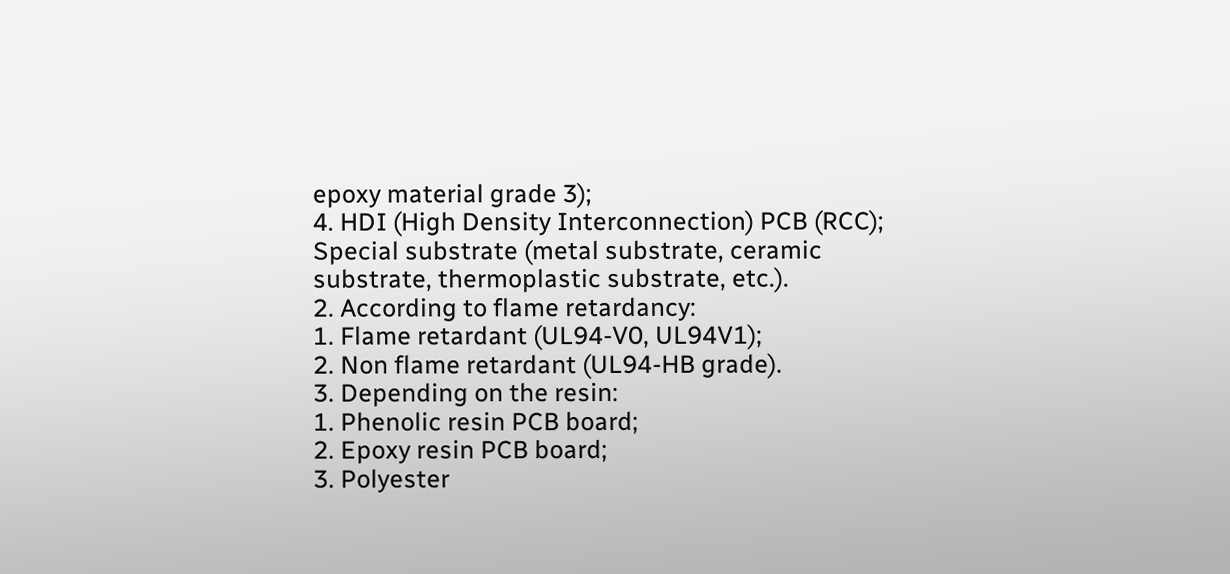epoxy material grade 3);
4. HDI (High Density Interconnection) PCB (RCC);
Special substrate (metal substrate, ceramic substrate, thermoplastic substrate, etc.).
2. According to flame retardancy:
1. Flame retardant (UL94-V0, UL94V1);
2. Non flame retardant (UL94-HB grade).
3. Depending on the resin:
1. Phenolic resin PCB board;
2. Epoxy resin PCB board;
3. Polyester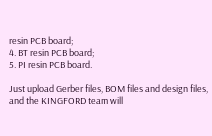resin PCB board;
4. BT resin PCB board;
5. PI resin PCB board.

Just upload Gerber files, BOM files and design files, and the KINGFORD team will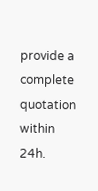provide a complete quotation within 24h.